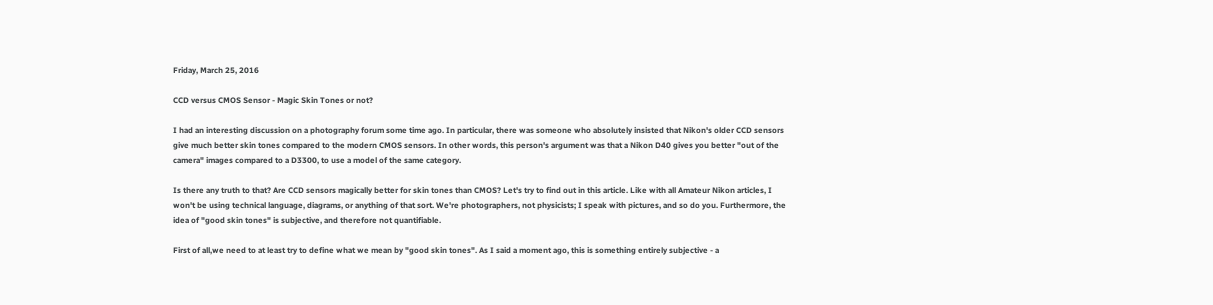Friday, March 25, 2016

CCD versus CMOS Sensor - Magic Skin Tones or not?

I had an interesting discussion on a photography forum some time ago. In particular, there was someone who absolutely insisted that Nikon's older CCD sensors give much better skin tones compared to the modern CMOS sensors. In other words, this person's argument was that a Nikon D40 gives you better "out of the camera" images compared to a D3300, to use a model of the same category.

Is there any truth to that? Are CCD sensors magically better for skin tones than CMOS? Let's try to find out in this article. Like with all Amateur Nikon articles, I won't be using technical language, diagrams, or anything of that sort. We're photographers, not physicists; I speak with pictures, and so do you. Furthermore, the idea of "good skin tones" is subjective, and therefore not quantifiable.

First of all,we need to at least try to define what we mean by "good skin tones". As I said a moment ago, this is something entirely subjective - a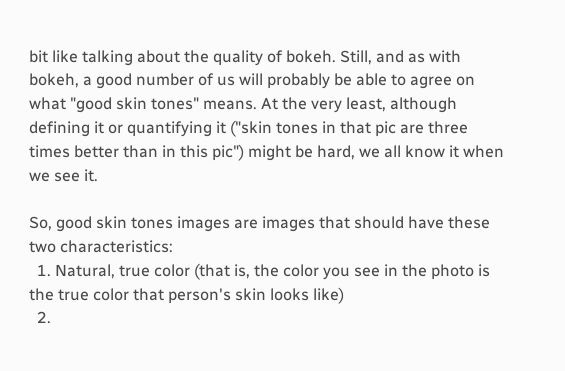bit like talking about the quality of bokeh. Still, and as with bokeh, a good number of us will probably be able to agree on what "good skin tones" means. At the very least, although defining it or quantifying it ("skin tones in that pic are three times better than in this pic") might be hard, we all know it when we see it.

So, good skin tones images are images that should have these two characteristics:
  1. Natural, true color (that is, the color you see in the photo is the true color that person's skin looks like)
  2.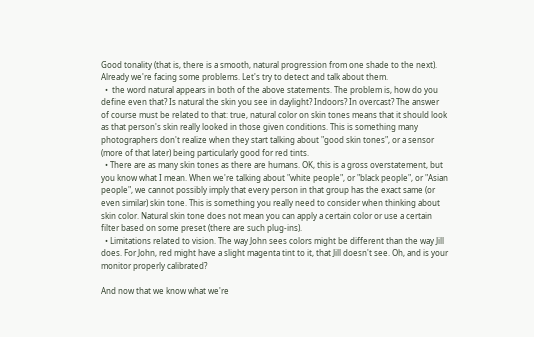Good tonality (that is, there is a smooth, natural progression from one shade to the next).
Already we're facing some problems. Let's try to detect and talk about them.
  •  the word natural appears in both of the above statements. The problem is, how do you define even that? Is natural the skin you see in daylight? Indoors? In overcast? The answer of course must be related to that: true, natural color on skin tones means that it should look as that person's skin really looked in those given conditions. This is something many photographers don't realize when they start talking about "good skin tones", or a sensor (more of that later) being particularly good for red tints.
  • There are as many skin tones as there are humans. OK, this is a gross overstatement, but you know what I mean. When we're talking about "white people", or "black people", or "Asian people", we cannot possibly imply that every person in that group has the exact same (or even similar) skin tone. This is something you really need to consider when thinking about skin color. Natural skin tone does not mean you can apply a certain color or use a certain filter based on some preset (there are such plug-ins).
  • Limitations related to vision. The way John sees colors might be different than the way Jill does. For John, red might have a slight magenta tint to it, that Jill doesn't see. Oh, and is your monitor properly calibrated?

And now that we know what we're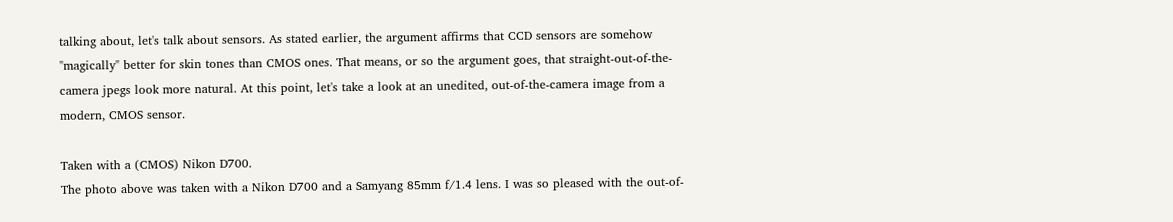talking about, let's talk about sensors. As stated earlier, the argument affirms that CCD sensors are somehow "magically" better for skin tones than CMOS ones. That means, or so the argument goes, that straight-out-of-the-camera jpegs look more natural. At this point, let's take a look at an unedited, out-of-the-camera image from a modern, CMOS sensor.

Taken with a (CMOS) Nikon D700.
The photo above was taken with a Nikon D700 and a Samyang 85mm f/1.4 lens. I was so pleased with the out-of-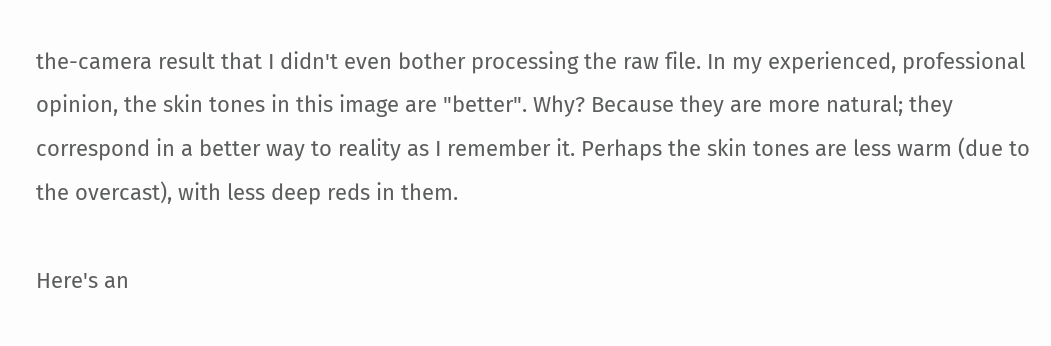the-camera result that I didn't even bother processing the raw file. In my experienced, professional opinion, the skin tones in this image are "better". Why? Because they are more natural; they correspond in a better way to reality as I remember it. Perhaps the skin tones are less warm (due to the overcast), with less deep reds in them.

Here's an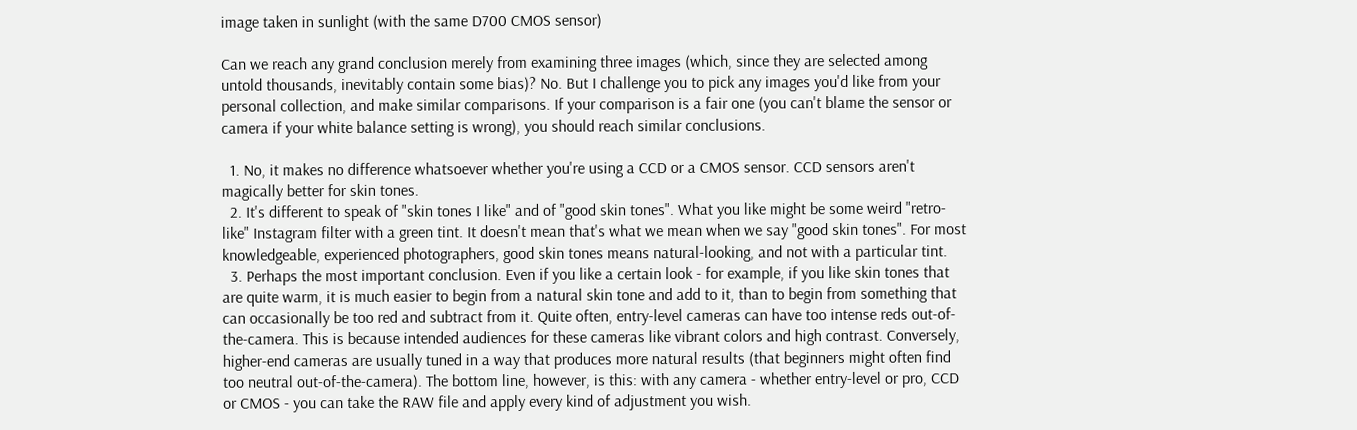image taken in sunlight (with the same D700 CMOS sensor)

Can we reach any grand conclusion merely from examining three images (which, since they are selected among untold thousands, inevitably contain some bias)? No. But I challenge you to pick any images you'd like from your personal collection, and make similar comparisons. If your comparison is a fair one (you can't blame the sensor or camera if your white balance setting is wrong), you should reach similar conclusions.

  1. No, it makes no difference whatsoever whether you're using a CCD or a CMOS sensor. CCD sensors aren't magically better for skin tones.
  2. It's different to speak of "skin tones I like" and of "good skin tones". What you like might be some weird "retro-like" Instagram filter with a green tint. It doesn't mean that's what we mean when we say "good skin tones". For most knowledgeable, experienced photographers, good skin tones means natural-looking, and not with a particular tint.
  3. Perhaps the most important conclusion. Even if you like a certain look - for example, if you like skin tones that are quite warm, it is much easier to begin from a natural skin tone and add to it, than to begin from something that can occasionally be too red and subtract from it. Quite often, entry-level cameras can have too intense reds out-of-the-camera. This is because intended audiences for these cameras like vibrant colors and high contrast. Conversely, higher-end cameras are usually tuned in a way that produces more natural results (that beginners might often find too neutral out-of-the-camera). The bottom line, however, is this: with any camera - whether entry-level or pro, CCD or CMOS - you can take the RAW file and apply every kind of adjustment you wish.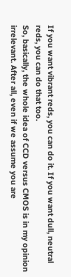If you want vibrant reds, you can do it. If you want dull, neutral reds, you can do that too.
So, basically, the whole idea of CCD versus CMOS is in my opinion irrelevant. After all, even if we assume you are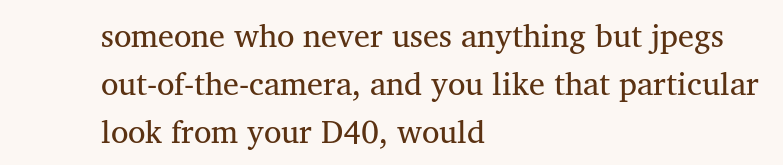someone who never uses anything but jpegs out-of-the-camera, and you like that particular look from your D40, would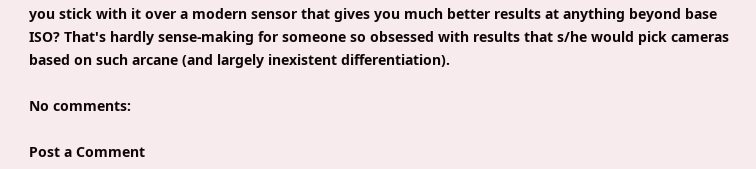you stick with it over a modern sensor that gives you much better results at anything beyond base ISO? That's hardly sense-making for someone so obsessed with results that s/he would pick cameras based on such arcane (and largely inexistent differentiation).

No comments:

Post a Comment